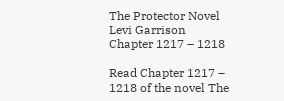The Protector Novel Levi Garrison Chapter 1217 – 1218

Read Chapter 1217 – 1218 of the novel The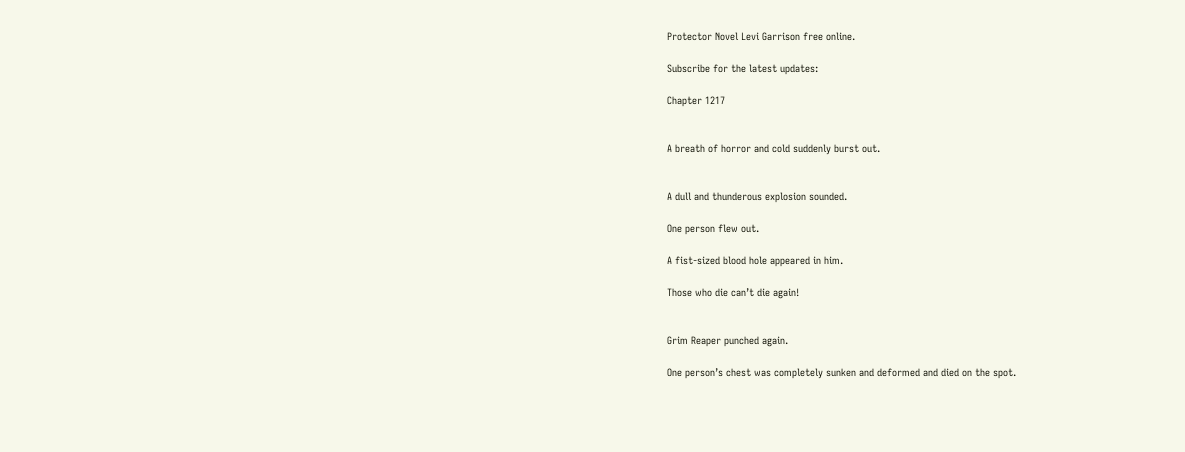Protector Novel Levi Garrison free online.

Subscribe for the latest updates:

Chapter 1217


A breath of horror and cold suddenly burst out.


A dull and thunderous explosion sounded.

One person flew out.

A fist-sized blood hole appeared in him.

Those who die can’t die again!


Grim Reaper punched again.

One person’s chest was completely sunken and deformed and died on the spot.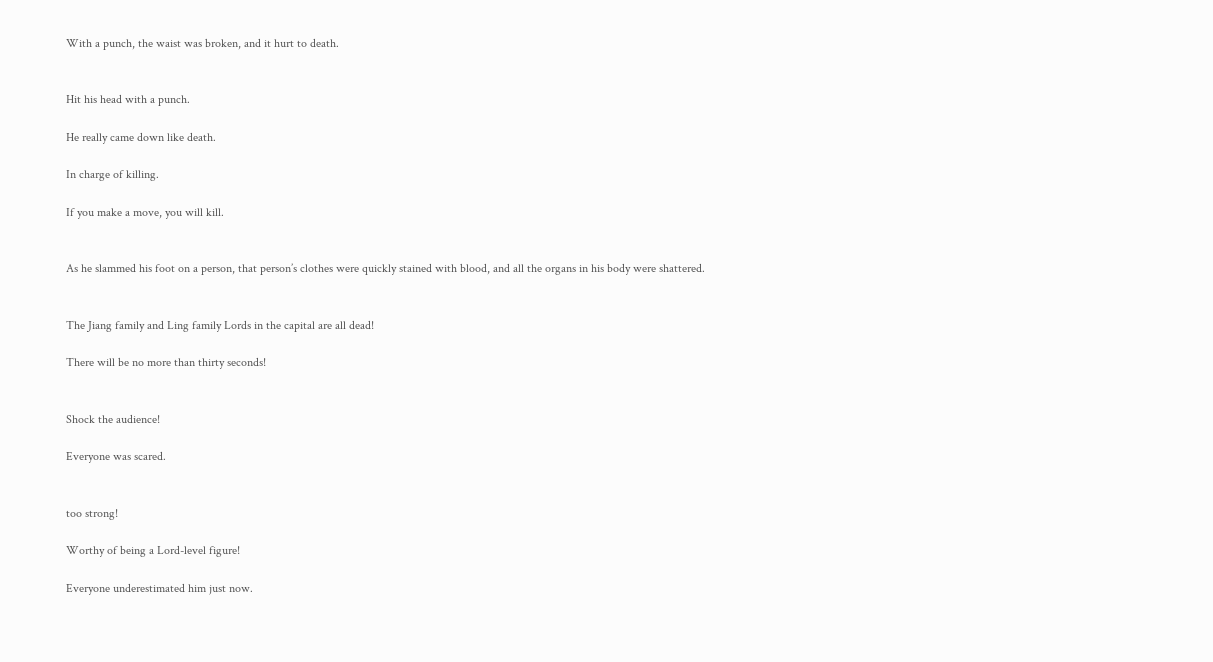With a punch, the waist was broken, and it hurt to death.


Hit his head with a punch.

He really came down like death.

In charge of killing.

If you make a move, you will kill.


As he slammed his foot on a person, that person’s clothes were quickly stained with blood, and all the organs in his body were shattered.


The Jiang family and Ling family Lords in the capital are all dead!

There will be no more than thirty seconds!


Shock the audience!

Everyone was scared.


too strong!

Worthy of being a Lord-level figure!

Everyone underestimated him just now.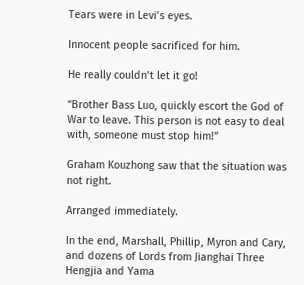Tears were in Levi’s eyes.

Innocent people sacrificed for him.

He really couldn’t let it go!

“Brother Bass Luo, quickly escort the God of War to leave. This person is not easy to deal with, someone must stop him!”

Graham Kouzhong saw that the situation was not right.

Arranged immediately.

In the end, Marshall, Phillip, Myron and Cary, and dozens of Lords from Jianghai Three Hengjia and Yama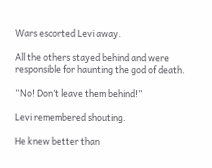Wars escorted Levi away.

All the others stayed behind and were responsible for haunting the god of death.

“No! Don’t leave them behind!”

Levi remembered shouting.

He knew better than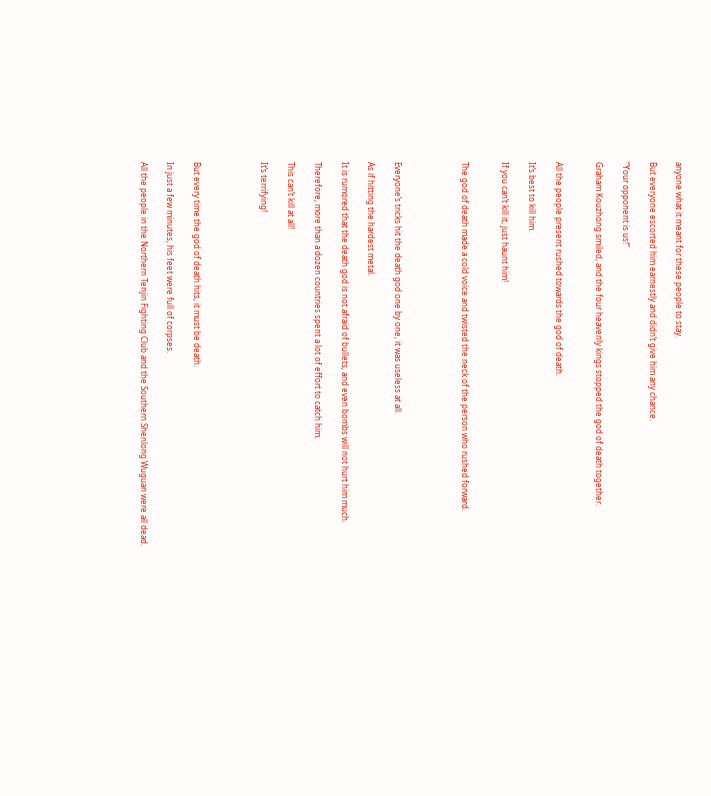anyone what it meant for these people to stay.

But everyone escorted him earnestly and didn’t give him any chance.

“Your opponent is us!”

Graham Kouzhong smiled, and the four heavenly kings stopped the god of death together.


All the people present rushed towards the god of death.

It’s best to kill him.

If you can’t kill it, just haunt him!


The god of death made a cold voice and twisted the neck of the person who rushed forward.




Everyone’s tricks hit the death god one by one, it was useless at all.

As if hitting the hardest metal.

It is rumored that the death god is not afraid of bullets, and even bombs will not hurt him much.

Therefore, more than a dozen countries spent a lot of effort to catch him.

This can’t kill at all!

It’s terrifying!




But every time the god of death hits, it must be death.

In just a few minutes, his feet were full of corpses.

All the people in the Northern Tenjin Fighting Club and the Southern Shenlong Wuguan were all dead.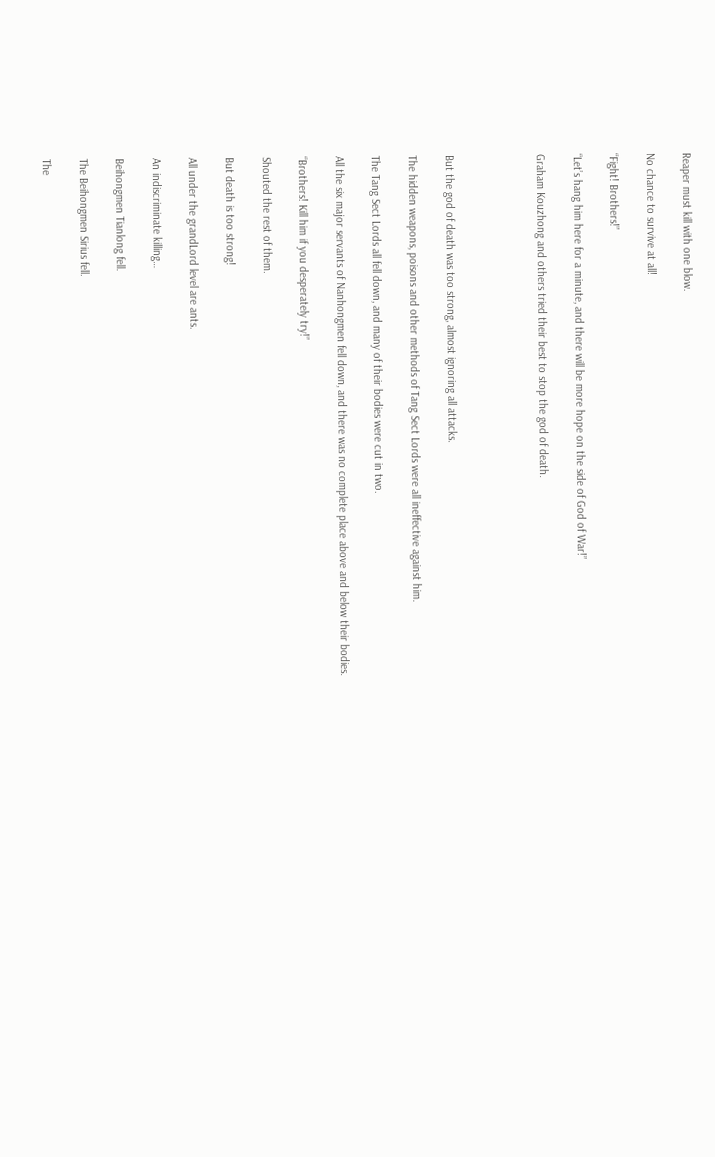Reaper must kill with one blow.

No chance to survive at all!

“Fight! Brothers!”

“Let’s hang him here for a minute, and there will be more hope on the side of God of War!”

Graham Kouzhong and others tried their best to stop the god of death.




But the god of death was too strong, almost ignoring all attacks.

The hidden weapons, poisons and other methods of Tang Sect Lords were all ineffective against him.

The Tang Sect Lords all fell down, and many of their bodies were cut in two.

All the six major servants of Nanhongmen fell down, and there was no complete place above and below their bodies.

“Brothers! Kill him if you desperately try!”

Shouted the rest of them.

But death is too strong!

All under the grandLord level are ants.

An indiscriminate killing…

Beihongmen Tianlong fell.

The Beihongmen Sirius fell.

The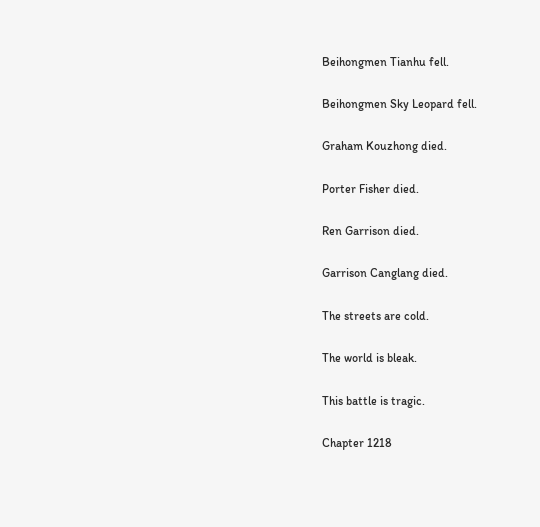Beihongmen Tianhu fell.

Beihongmen Sky Leopard fell.

Graham Kouzhong died.

Porter Fisher died.

Ren Garrison died.

Garrison Canglang died.

The streets are cold.

The world is bleak.

This battle is tragic.

Chapter 1218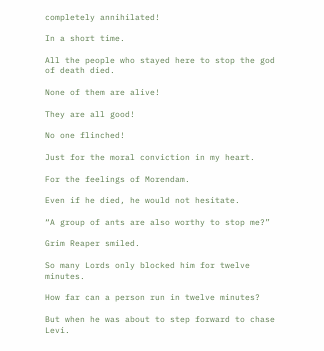completely annihilated!

In a short time.

All the people who stayed here to stop the god of death died.

None of them are alive!

They are all good!

No one flinched!

Just for the moral conviction in my heart.

For the feelings of Morendam.

Even if he died, he would not hesitate.

“A group of ants are also worthy to stop me?”

Grim Reaper smiled.

So many Lords only blocked him for twelve minutes.

How far can a person run in twelve minutes?

But when he was about to step forward to chase Levi.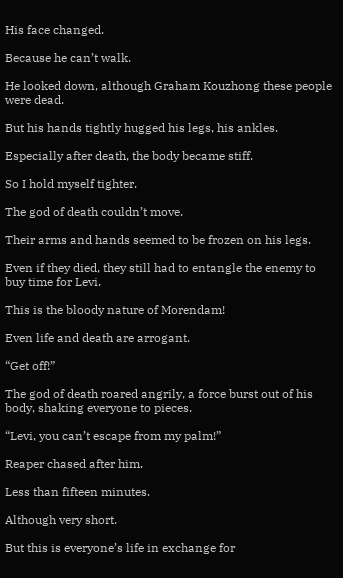His face changed.

Because he can’t walk.

He looked down, although Graham Kouzhong these people were dead.

But his hands tightly hugged his legs, his ankles.

Especially after death, the body became stiff.

So I hold myself tighter.

The god of death couldn’t move.

Their arms and hands seemed to be frozen on his legs.

Even if they died, they still had to entangle the enemy to buy time for Levi.

This is the bloody nature of Morendam!

Even life and death are arrogant.

“Get off!”

The god of death roared angrily, a force burst out of his body, shaking everyone to pieces.

“Levi, you can’t escape from my palm!”

Reaper chased after him.

Less than fifteen minutes.

Although very short.

But this is everyone’s life in exchange for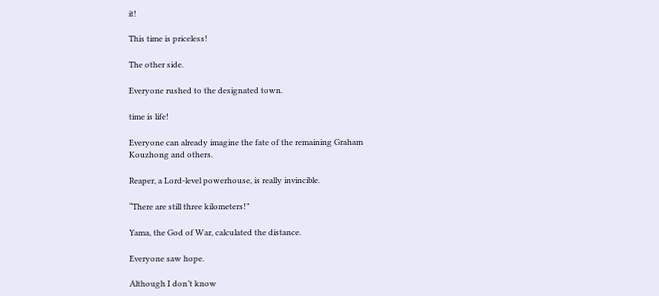it!

This time is priceless!

The other side.

Everyone rushed to the designated town.

time is life!

Everyone can already imagine the fate of the remaining Graham Kouzhong and others.

Reaper, a Lord-level powerhouse, is really invincible.

“There are still three kilometers!”

Yama, the God of War, calculated the distance.

Everyone saw hope.

Although I don’t know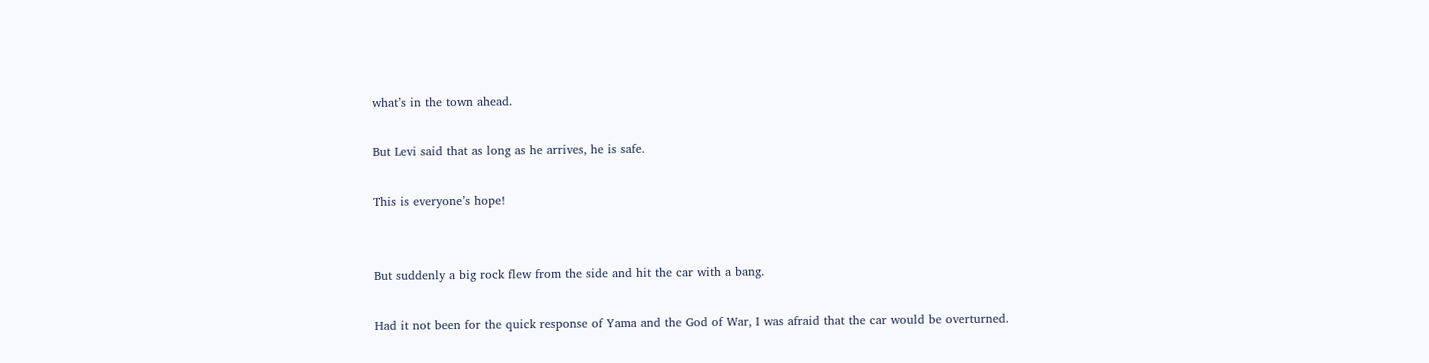what’s in the town ahead.

But Levi said that as long as he arrives, he is safe.

This is everyone’s hope!


But suddenly a big rock flew from the side and hit the car with a bang.

Had it not been for the quick response of Yama and the God of War, I was afraid that the car would be overturned.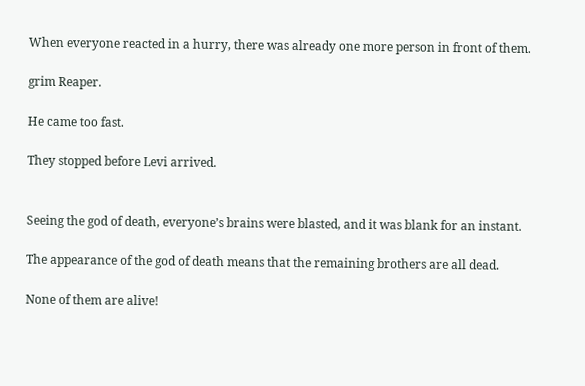When everyone reacted in a hurry, there was already one more person in front of them.

grim Reaper.

He came too fast.

They stopped before Levi arrived.


Seeing the god of death, everyone’s brains were blasted, and it was blank for an instant.

The appearance of the god of death means that the remaining brothers are all dead.

None of them are alive!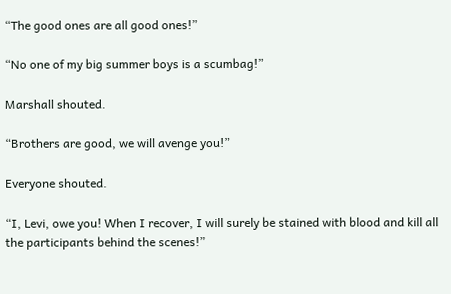“The good ones are all good ones!”

“No one of my big summer boys is a scumbag!”

Marshall shouted.

“Brothers are good, we will avenge you!”

Everyone shouted.

“I, Levi, owe you! When I recover, I will surely be stained with blood and kill all the participants behind the scenes!”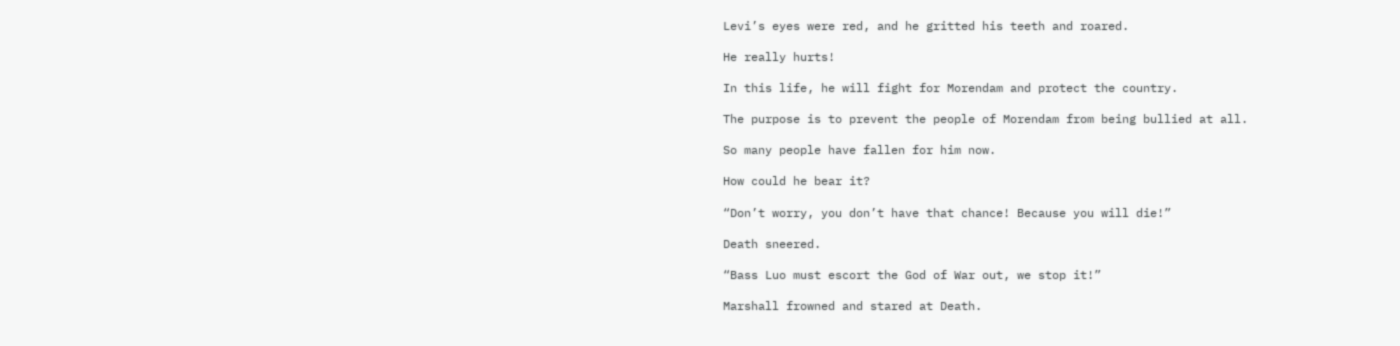Levi’s eyes were red, and he gritted his teeth and roared.

He really hurts!

In this life, he will fight for Morendam and protect the country.

The purpose is to prevent the people of Morendam from being bullied at all.

So many people have fallen for him now.

How could he bear it?

“Don’t worry, you don’t have that chance! Because you will die!”

Death sneered.

“Bass Luo must escort the God of War out, we stop it!”

Marshall frowned and stared at Death.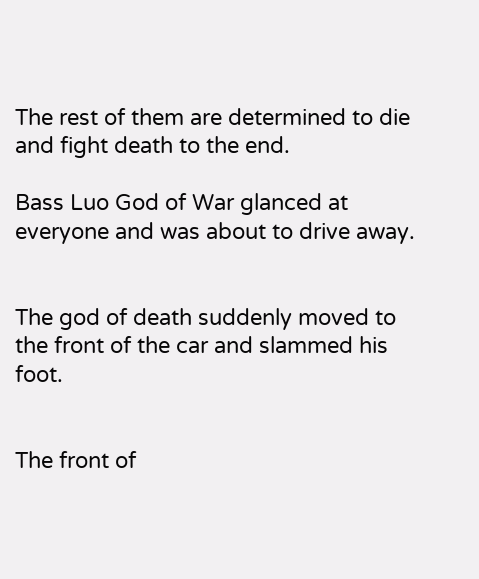The rest of them are determined to die and fight death to the end.

Bass Luo God of War glanced at everyone and was about to drive away.


The god of death suddenly moved to the front of the car and slammed his foot.


The front of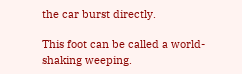the car burst directly.

This foot can be called a world-shaking weeping.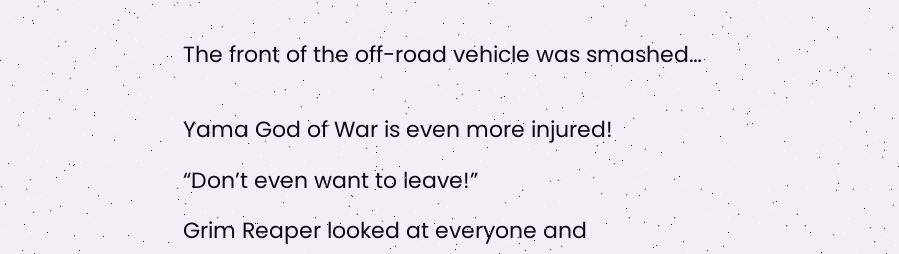The front of the off-road vehicle was smashed…


Yama God of War is even more injured!

“Don’t even want to leave!”

Grim Reaper looked at everyone and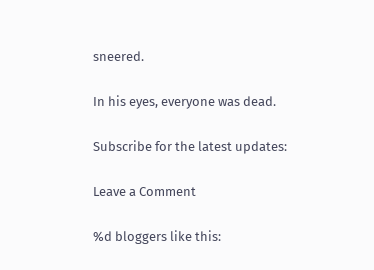sneered.

In his eyes, everyone was dead.

Subscribe for the latest updates:

Leave a Comment

%d bloggers like this: